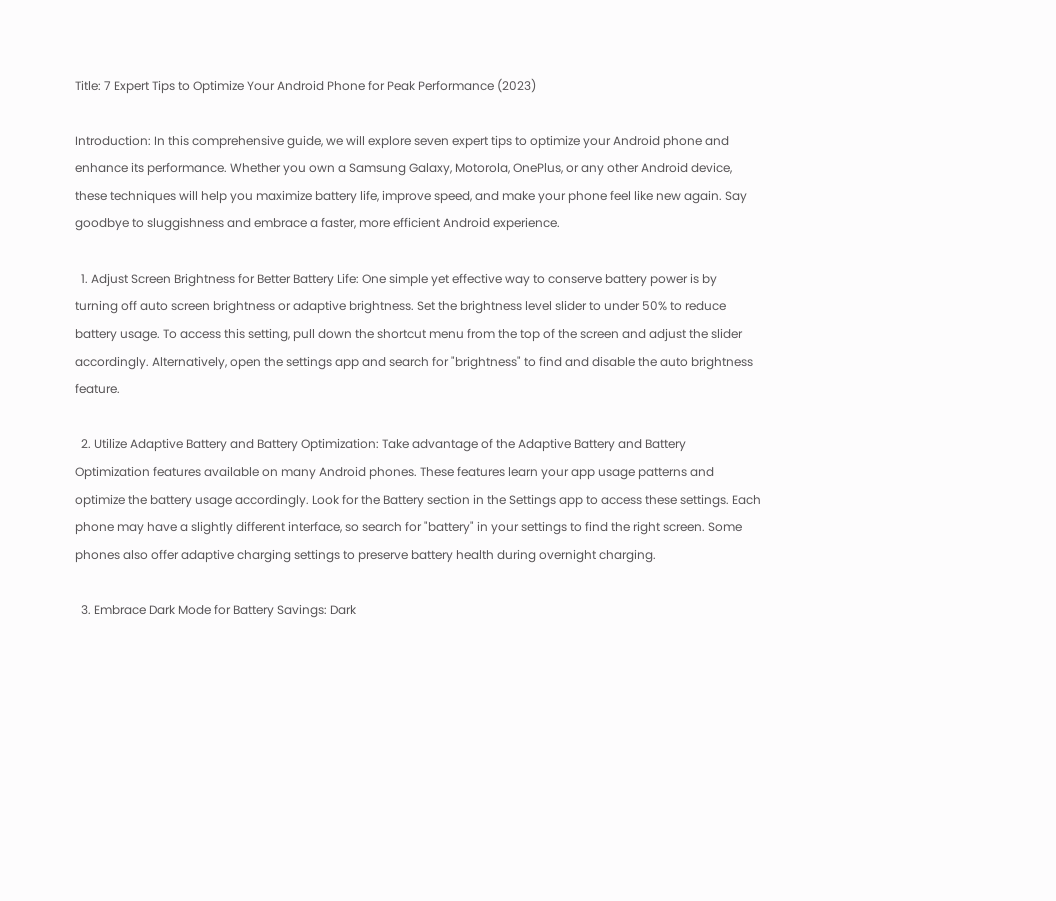Title: 7 Expert Tips to Optimize Your Android Phone for Peak Performance (2023)

Introduction: In this comprehensive guide, we will explore seven expert tips to optimize your Android phone and enhance its performance. Whether you own a Samsung Galaxy, Motorola, OnePlus, or any other Android device, these techniques will help you maximize battery life, improve speed, and make your phone feel like new again. Say goodbye to sluggishness and embrace a faster, more efficient Android experience.

  1. Adjust Screen Brightness for Better Battery Life: One simple yet effective way to conserve battery power is by turning off auto screen brightness or adaptive brightness. Set the brightness level slider to under 50% to reduce battery usage. To access this setting, pull down the shortcut menu from the top of the screen and adjust the slider accordingly. Alternatively, open the settings app and search for "brightness" to find and disable the auto brightness feature.

  2. Utilize Adaptive Battery and Battery Optimization: Take advantage of the Adaptive Battery and Battery Optimization features available on many Android phones. These features learn your app usage patterns and optimize the battery usage accordingly. Look for the Battery section in the Settings app to access these settings. Each phone may have a slightly different interface, so search for "battery" in your settings to find the right screen. Some phones also offer adaptive charging settings to preserve battery health during overnight charging.

  3. Embrace Dark Mode for Battery Savings: Dark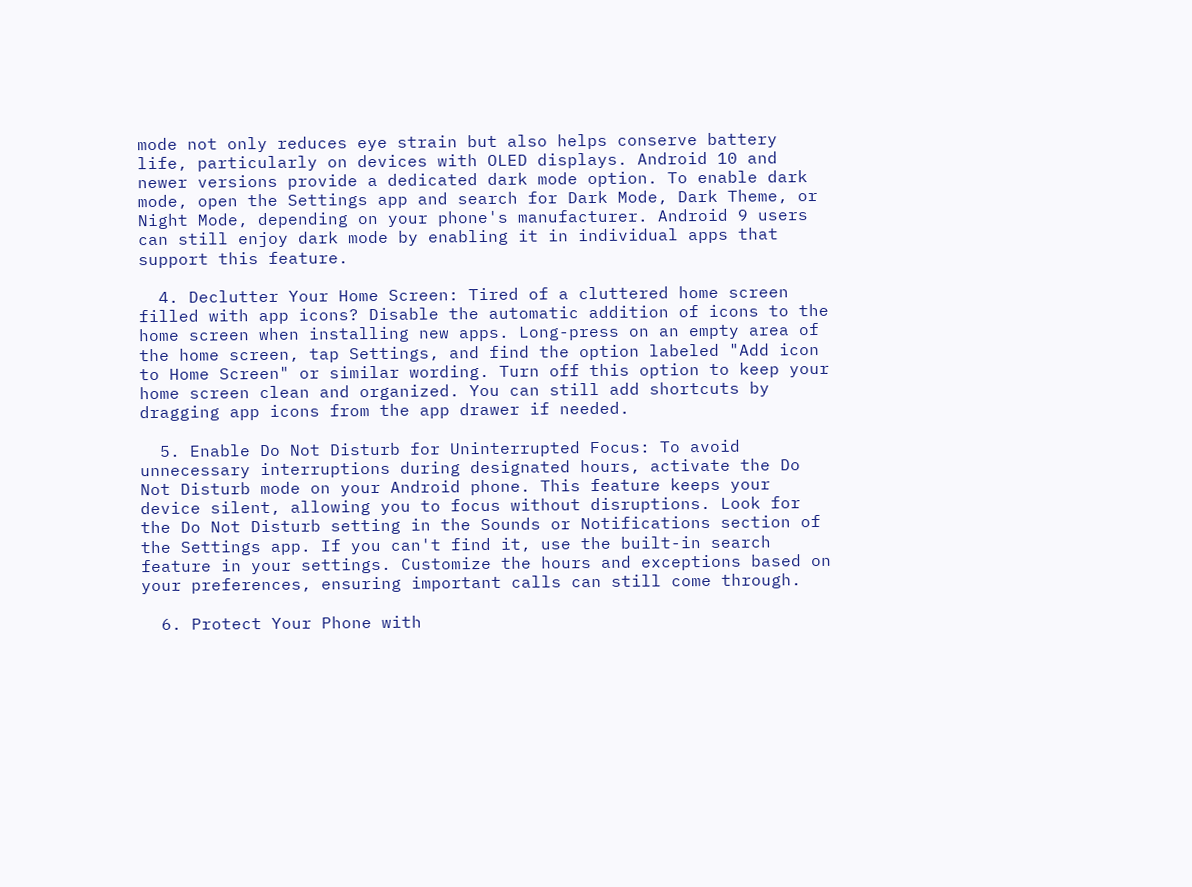mode not only reduces eye strain but also helps conserve battery life, particularly on devices with OLED displays. Android 10 and newer versions provide a dedicated dark mode option. To enable dark mode, open the Settings app and search for Dark Mode, Dark Theme, or Night Mode, depending on your phone's manufacturer. Android 9 users can still enjoy dark mode by enabling it in individual apps that support this feature.

  4. Declutter Your Home Screen: Tired of a cluttered home screen filled with app icons? Disable the automatic addition of icons to the home screen when installing new apps. Long-press on an empty area of the home screen, tap Settings, and find the option labeled "Add icon to Home Screen" or similar wording. Turn off this option to keep your home screen clean and organized. You can still add shortcuts by dragging app icons from the app drawer if needed.

  5. Enable Do Not Disturb for Uninterrupted Focus: To avoid unnecessary interruptions during designated hours, activate the Do Not Disturb mode on your Android phone. This feature keeps your device silent, allowing you to focus without disruptions. Look for the Do Not Disturb setting in the Sounds or Notifications section of the Settings app. If you can't find it, use the built-in search feature in your settings. Customize the hours and exceptions based on your preferences, ensuring important calls can still come through.

  6. Protect Your Phone with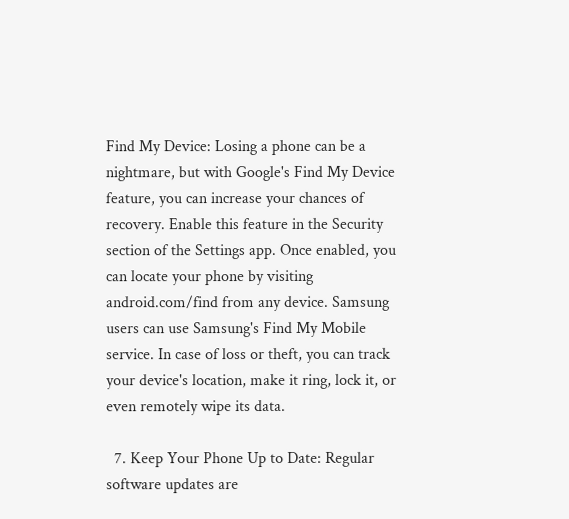Find My Device: Losing a phone can be a nightmare, but with Google's Find My Device feature, you can increase your chances of recovery. Enable this feature in the Security section of the Settings app. Once enabled, you can locate your phone by visiting android.com/find from any device. Samsung users can use Samsung's Find My Mobile service. In case of loss or theft, you can track your device's location, make it ring, lock it, or even remotely wipe its data.

  7. Keep Your Phone Up to Date: Regular software updates are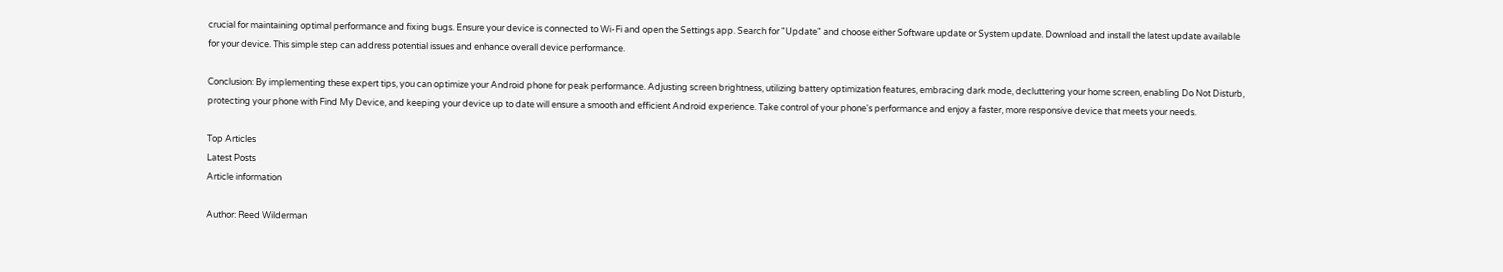crucial for maintaining optimal performance and fixing bugs. Ensure your device is connected to Wi-Fi and open the Settings app. Search for "Update" and choose either Software update or System update. Download and install the latest update available for your device. This simple step can address potential issues and enhance overall device performance.

Conclusion: By implementing these expert tips, you can optimize your Android phone for peak performance. Adjusting screen brightness, utilizing battery optimization features, embracing dark mode, decluttering your home screen, enabling Do Not Disturb, protecting your phone with Find My Device, and keeping your device up to date will ensure a smooth and efficient Android experience. Take control of your phone's performance and enjoy a faster, more responsive device that meets your needs.

Top Articles
Latest Posts
Article information

Author: Reed Wilderman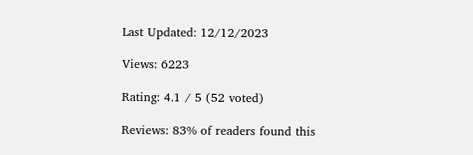Last Updated: 12/12/2023

Views: 6223

Rating: 4.1 / 5 (52 voted)

Reviews: 83% of readers found this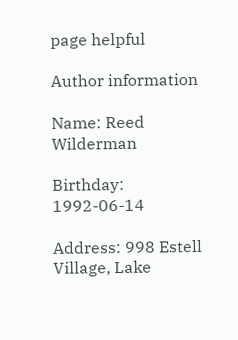page helpful

Author information

Name: Reed Wilderman

Birthday: 1992-06-14

Address: 998 Estell Village, Lake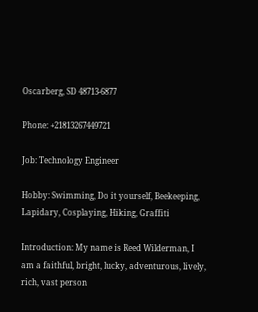Oscarberg, SD 48713-6877

Phone: +21813267449721

Job: Technology Engineer

Hobby: Swimming, Do it yourself, Beekeeping, Lapidary, Cosplaying, Hiking, Graffiti

Introduction: My name is Reed Wilderman, I am a faithful, bright, lucky, adventurous, lively, rich, vast person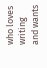who loves writing and wants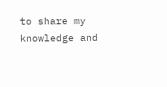to share my knowledge and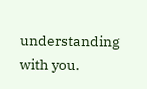understanding with you.